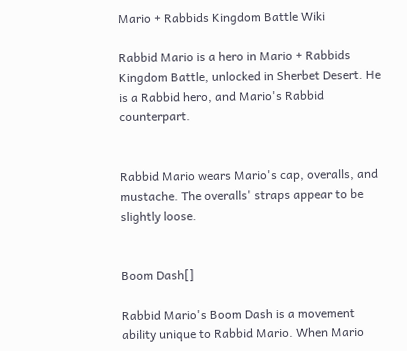Mario + Rabbids Kingdom Battle Wiki

Rabbid Mario is a hero in Mario + Rabbids Kingdom Battle, unlocked in Sherbet Desert. He is a Rabbid hero, and Mario's Rabbid counterpart.


Rabbid Mario wears Mario's cap, overalls, and mustache. The overalls' straps appear to be slightly loose.


Boom Dash[]

Rabbid Mario's Boom Dash is a movement ability unique to Rabbid Mario. When Mario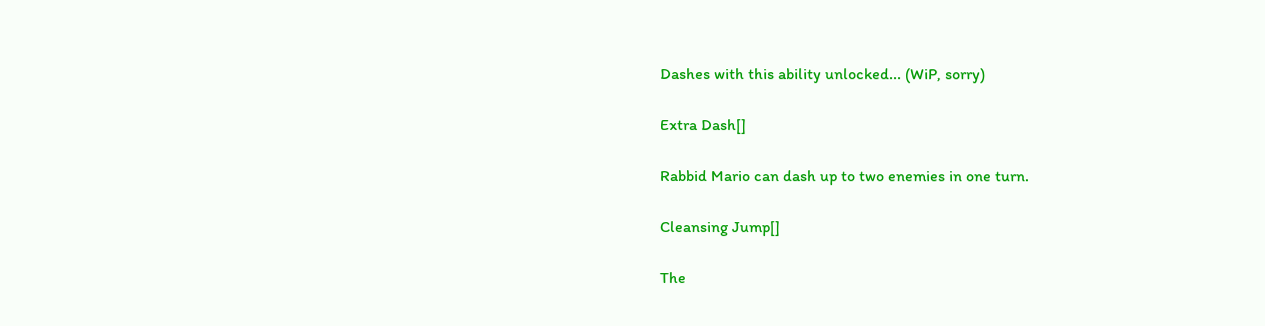Dashes with this ability unlocked... (WiP, sorry)

Extra Dash[]

Rabbid Mario can dash up to two enemies in one turn.

Cleansing Jump[]

The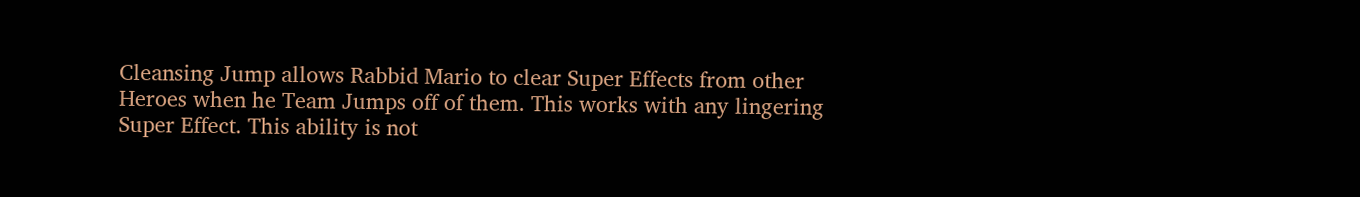Cleansing Jump allows Rabbid Mario to clear Super Effects from other Heroes when he Team Jumps off of them. This works with any lingering Super Effect. This ability is not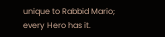unique to Rabbid Mario; every Hero has it.